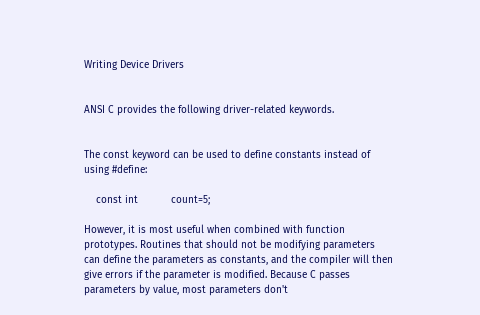Writing Device Drivers


ANSI C provides the following driver-related keywords.


The const keyword can be used to define constants instead of using #define:

    const int           count=5;

However, it is most useful when combined with function prototypes. Routines that should not be modifying parameters can define the parameters as constants, and the compiler will then give errors if the parameter is modified. Because C passes parameters by value, most parameters don't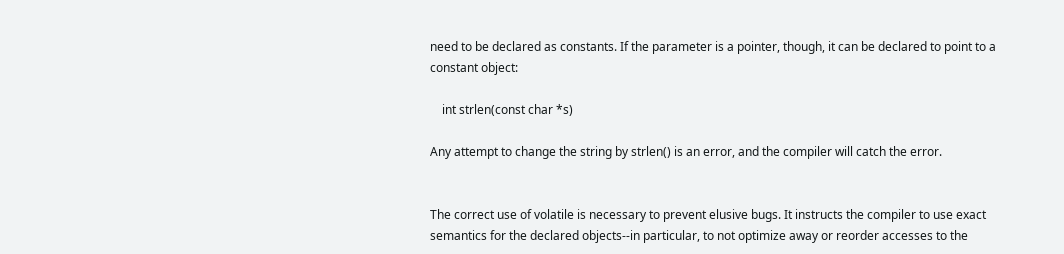need to be declared as constants. If the parameter is a pointer, though, it can be declared to point to a constant object:

    int strlen(const char *s)

Any attempt to change the string by strlen() is an error, and the compiler will catch the error.


The correct use of volatile is necessary to prevent elusive bugs. It instructs the compiler to use exact semantics for the declared objects--in particular, to not optimize away or reorder accesses to the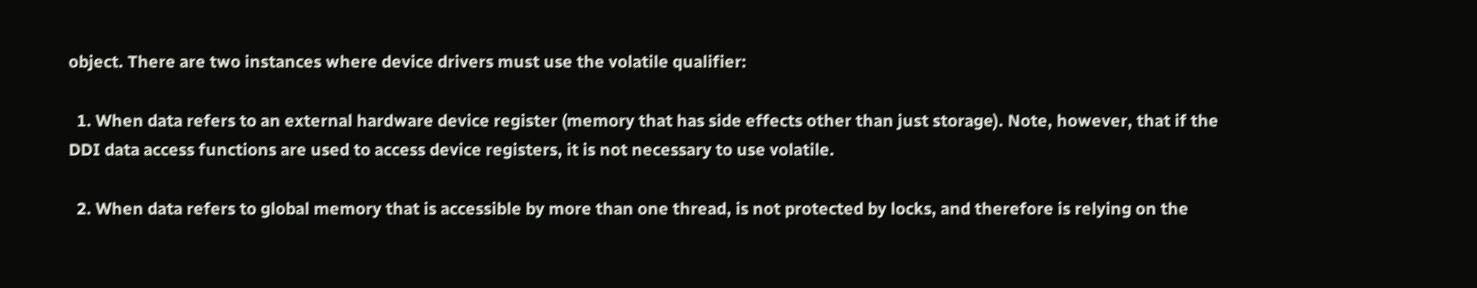object. There are two instances where device drivers must use the volatile qualifier:

  1. When data refers to an external hardware device register (memory that has side effects other than just storage). Note, however, that if the DDI data access functions are used to access device registers, it is not necessary to use volatile.

  2. When data refers to global memory that is accessible by more than one thread, is not protected by locks, and therefore is relying on the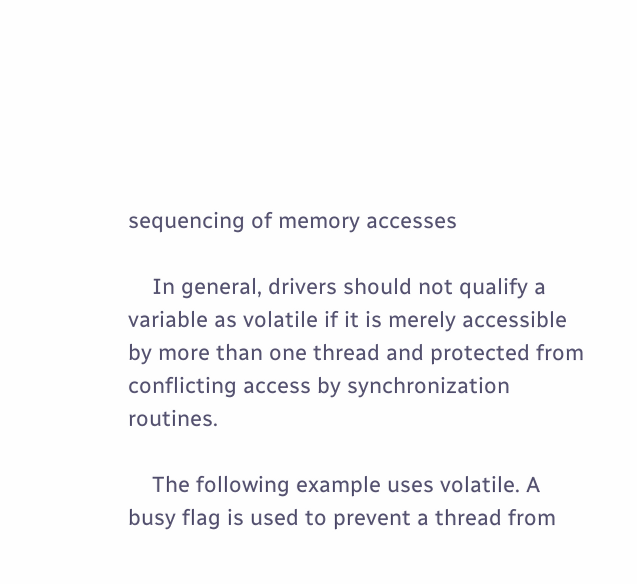sequencing of memory accesses

    In general, drivers should not qualify a variable as volatile if it is merely accessible by more than one thread and protected from conflicting access by synchronization routines.

    The following example uses volatile. A busy flag is used to prevent a thread from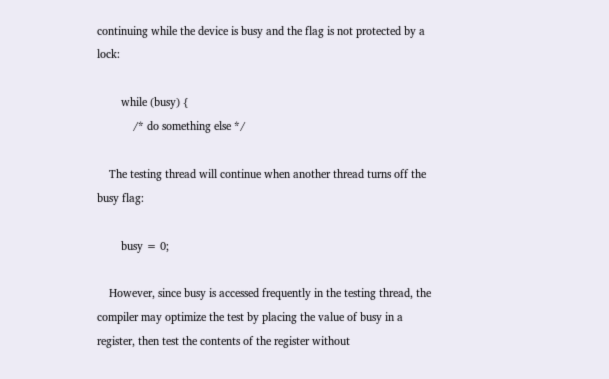continuing while the device is busy and the flag is not protected by a lock:

        while (busy) {
            /* do something else */

    The testing thread will continue when another thread turns off the busy flag:

        busy = 0;

    However, since busy is accessed frequently in the testing thread, the compiler may optimize the test by placing the value of busy in a register, then test the contents of the register without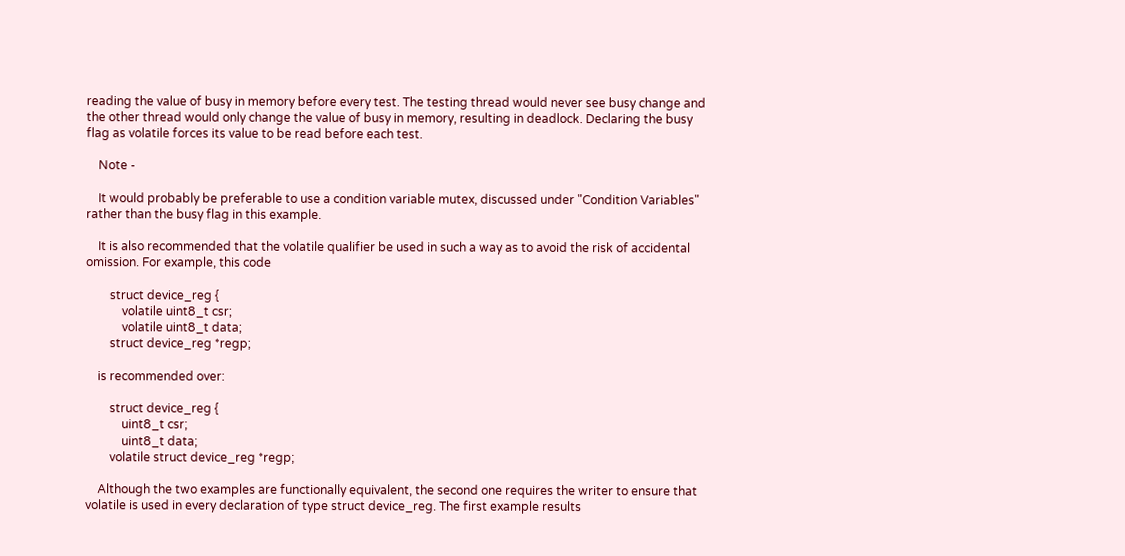reading the value of busy in memory before every test. The testing thread would never see busy change and the other thread would only change the value of busy in memory, resulting in deadlock. Declaring the busy flag as volatile forces its value to be read before each test.

    Note -

    It would probably be preferable to use a condition variable mutex, discussed under "Condition Variables" rather than the busy flag in this example.

    It is also recommended that the volatile qualifier be used in such a way as to avoid the risk of accidental omission. For example, this code

        struct device_reg {
            volatile uint8_t csr;
            volatile uint8_t data;
        struct device_reg *regp;

    is recommended over:

        struct device_reg {
            uint8_t csr;
            uint8_t data;
        volatile struct device_reg *regp;

    Although the two examples are functionally equivalent, the second one requires the writer to ensure that volatile is used in every declaration of type struct device_reg. The first example results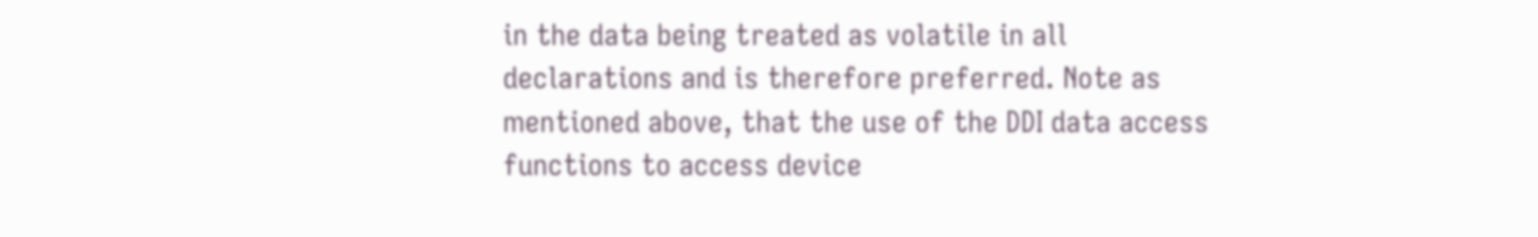in the data being treated as volatile in all declarations and is therefore preferred. Note as mentioned above, that the use of the DDI data access functions to access device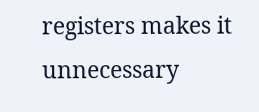registers makes it unnecessary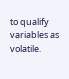to qualify variables as volatile.